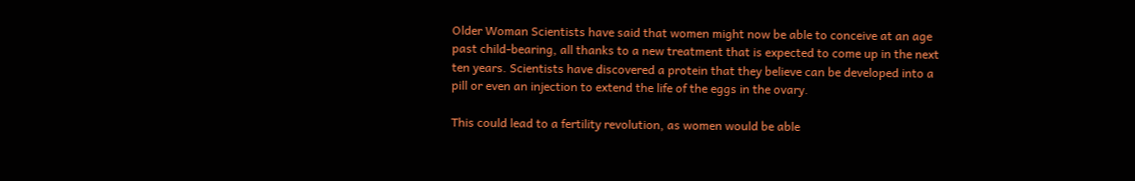Older Woman Scientists have said that women might now be able to conceive at an age past child-bearing, all thanks to a new treatment that is expected to come up in the next ten years. Scientists have discovered a protein that they believe can be developed into a pill or even an injection to extend the life of the eggs in the ovary.

This could lead to a fertility revolution, as women would be able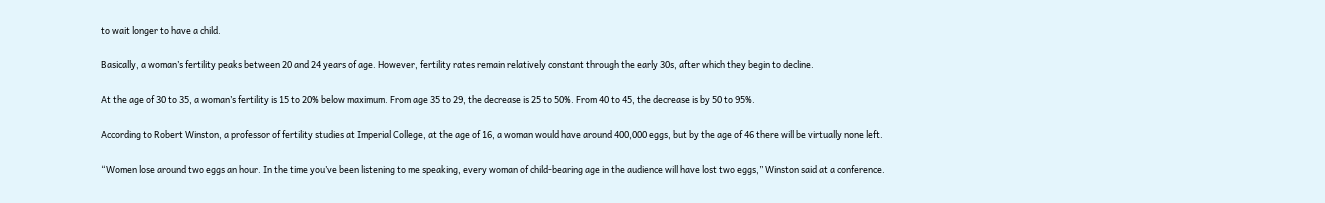to wait longer to have a child.

Basically, a woman’s fertility peaks between 20 and 24 years of age. However, fertility rates remain relatively constant through the early 30s, after which they begin to decline.

At the age of 30 to 35, a woman’s fertility is 15 to 20% below maximum. From age 35 to 29, the decrease is 25 to 50%. From 40 to 45, the decrease is by 50 to 95%.

According to Robert Winston, a professor of fertility studies at Imperial College, at the age of 16, a woman would have around 400,000 eggs, but by the age of 46 there will be virtually none left.

“Women lose around two eggs an hour. In the time you’ve been listening to me speaking, every woman of child-bearing age in the audience will have lost two eggs,” Winston said at a conference.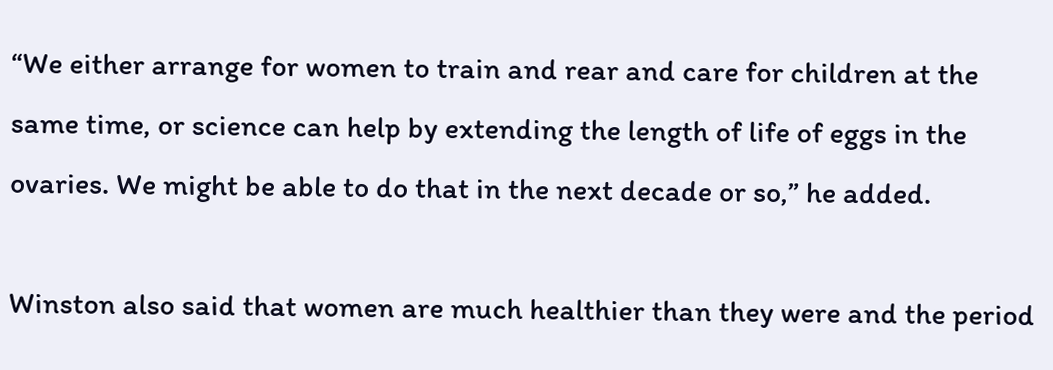“We either arrange for women to train and rear and care for children at the same time, or science can help by extending the length of life of eggs in the ovaries. We might be able to do that in the next decade or so,” he added.

Winston also said that women are much healthier than they were and the period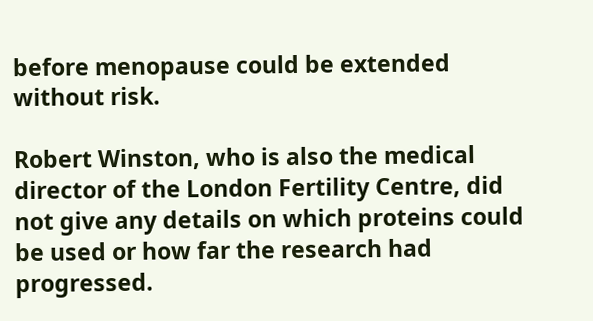before menopause could be extended without risk.

Robert Winston, who is also the medical director of the London Fertility Centre, did not give any details on which proteins could be used or how far the research had progressed.